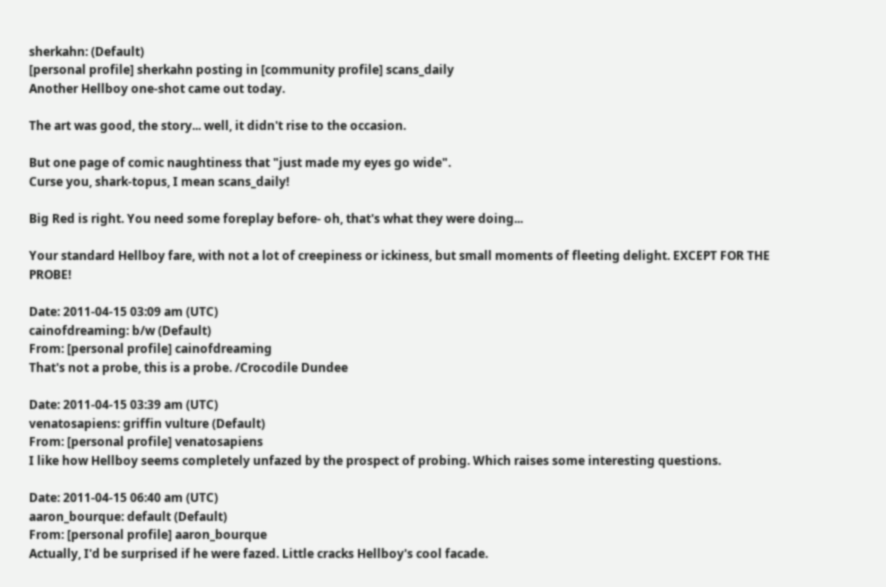sherkahn: (Default)
[personal profile] sherkahn posting in [community profile] scans_daily
Another Hellboy one-shot came out today.

The art was good, the story... well, it didn't rise to the occasion.

But one page of comic naughtiness that "just made my eyes go wide".
Curse you, shark-topus, I mean scans_daily!

Big Red is right. You need some foreplay before- oh, that's what they were doing...

Your standard Hellboy fare, with not a lot of creepiness or ickiness, but small moments of fleeting delight. EXCEPT FOR THE PROBE!

Date: 2011-04-15 03:09 am (UTC)
cainofdreaming: b/w (Default)
From: [personal profile] cainofdreaming
That's not a probe, this is a probe. /Crocodile Dundee

Date: 2011-04-15 03:39 am (UTC)
venatosapiens: griffin vulture (Default)
From: [personal profile] venatosapiens
I like how Hellboy seems completely unfazed by the prospect of probing. Which raises some interesting questions.

Date: 2011-04-15 06:40 am (UTC)
aaron_bourque: default (Default)
From: [personal profile] aaron_bourque
Actually, I'd be surprised if he were fazed. Little cracks Hellboy's cool facade.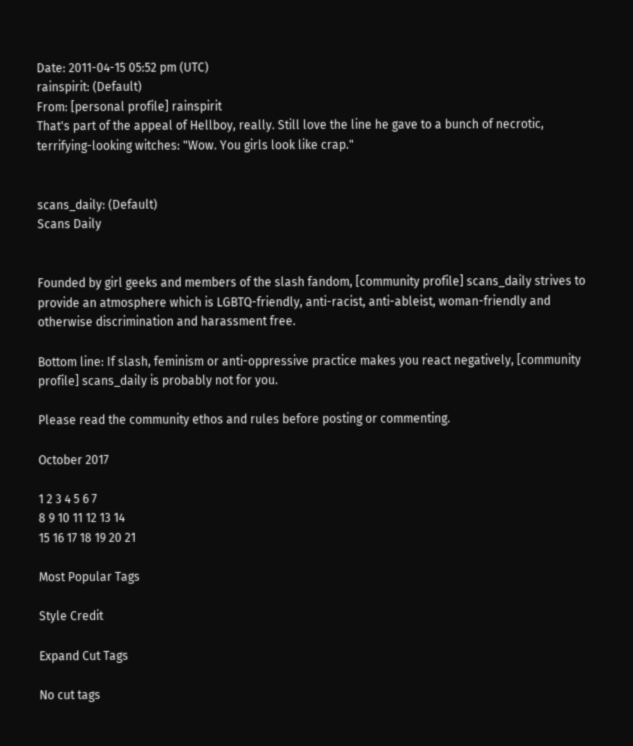Date: 2011-04-15 05:52 pm (UTC)
rainspirit: (Default)
From: [personal profile] rainspirit
That's part of the appeal of Hellboy, really. Still love the line he gave to a bunch of necrotic, terrifying-looking witches: "Wow. You girls look like crap."


scans_daily: (Default)
Scans Daily


Founded by girl geeks and members of the slash fandom, [community profile] scans_daily strives to provide an atmosphere which is LGBTQ-friendly, anti-racist, anti-ableist, woman-friendly and otherwise discrimination and harassment free.

Bottom line: If slash, feminism or anti-oppressive practice makes you react negatively, [community profile] scans_daily is probably not for you.

Please read the community ethos and rules before posting or commenting.

October 2017

1 2 3 4 5 6 7
8 9 10 11 12 13 14
15 16 17 18 19 20 21

Most Popular Tags

Style Credit

Expand Cut Tags

No cut tags